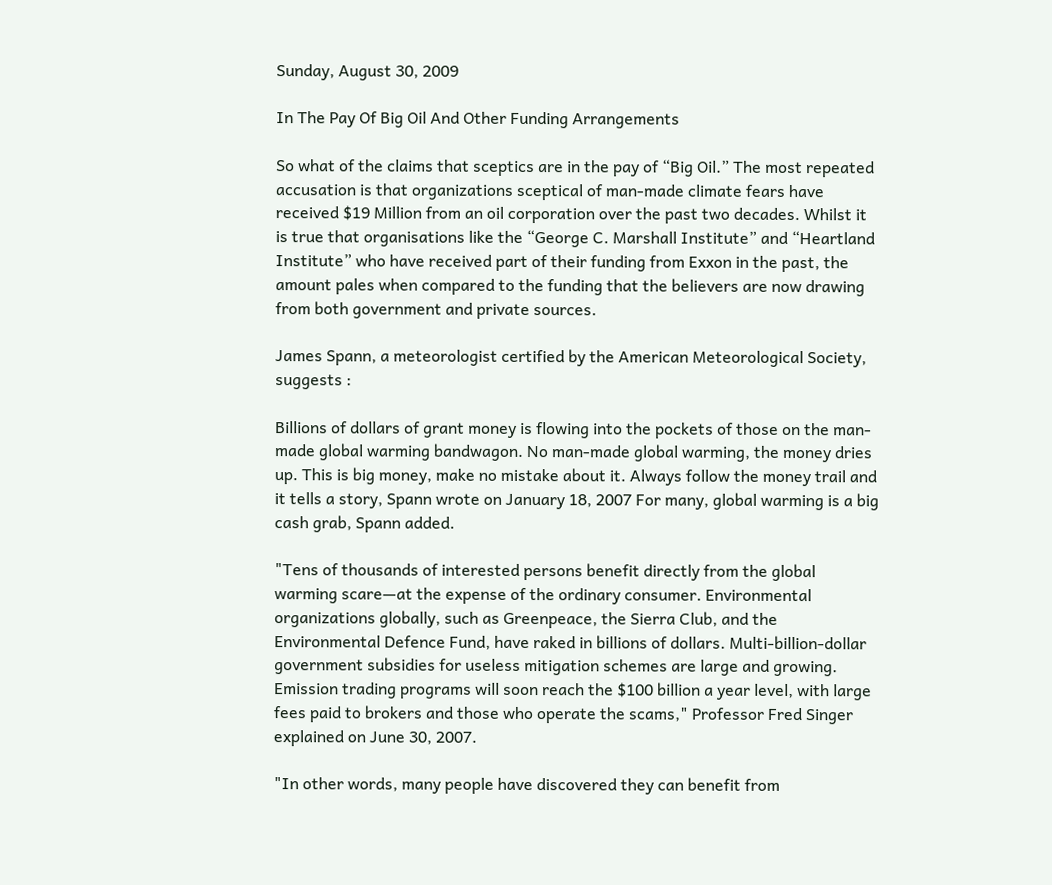Sunday, August 30, 2009

In The Pay Of Big Oil And Other Funding Arrangements

So what of the claims that sceptics are in the pay of “Big Oil.” The most repeated accusation is that organizations sceptical of man-made climate fears have received $19 Million from an oil corporation over the past two decades. Whilst it is true that organisations like the “George C. Marshall Institute” and “Heartland Institute” who have received part of their funding from Exxon in the past, the amount pales when compared to the funding that the believers are now drawing from both government and private sources.

James Spann, a meteorologist certified by the American Meteorological Society, suggests :

Billions of dollars of grant money is flowing into the pockets of those on the man-made global warming bandwagon. No man-made global warming, the money dries up. This is big money, make no mistake about it. Always follow the money trail and it tells a story, Spann wrote on January 18, 2007 For many, global warming is a big cash grab, Spann added.

"Tens of thousands of interested persons benefit directly from the global warming scare—at the expense of the ordinary consumer. Environmental organizations globally, such as Greenpeace, the Sierra Club, and the Environmental Defence Fund, have raked in billions of dollars. Multi-billion-dollar government subsidies for useless mitigation schemes are large and growing. Emission trading programs will soon reach the $100 billion a year level, with large fees paid to brokers and those who operate the scams," Professor Fred Singer explained on June 30, 2007.

"In other words, many people have discovered they can benefit from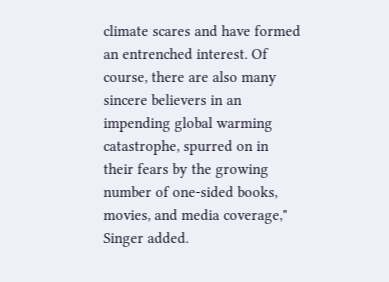climate scares and have formed an entrenched interest. Of course, there are also many sincere believers in an impending global warming catastrophe, spurred on in their fears by the growing number of one-sided books, movies, and media coverage," Singer added.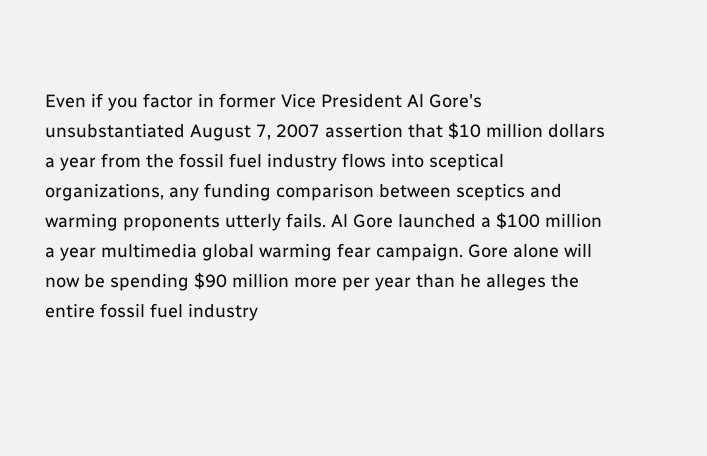Even if you factor in former Vice President Al Gore's unsubstantiated August 7, 2007 assertion that $10 million dollars a year from the fossil fuel industry flows into sceptical organizations, any funding comparison between sceptics and warming proponents utterly fails. Al Gore launched a $100 million a year multimedia global warming fear campaign. Gore alone will now be spending $90 million more per year than he alleges the entire fossil fuel industry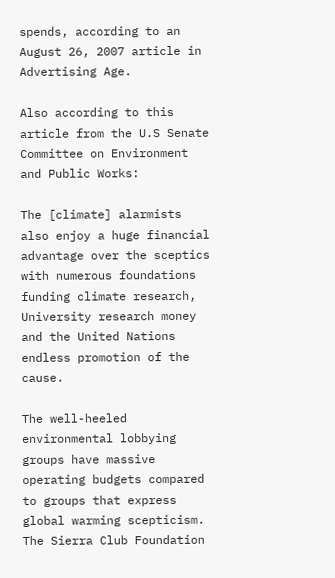spends, according to an August 26, 2007 article in Advertising Age.

Also according to this article from the U.S Senate Committee on Environment and Public Works:

The [climate] alarmists also enjoy a huge financial advantage over the sceptics with numerous foundations funding climate research, University research money and the United Nations endless promotion of the cause.

The well-heeled environmental lobbying groups have massive operating budgets compared to groups that express global warming scepticism. The Sierra Club Foundation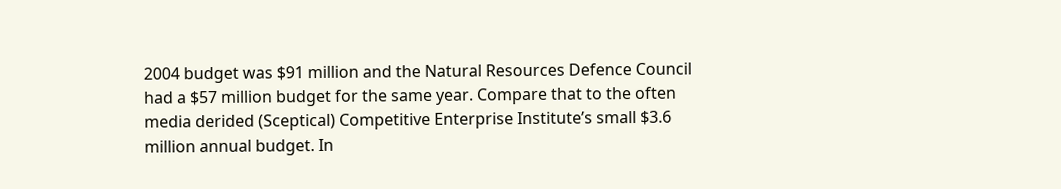2004 budget was $91 million and the Natural Resources Defence Council had a $57 million budget for the same year. Compare that to the often media derided (Sceptical) Competitive Enterprise Institute’s small $3.6 million annual budget. In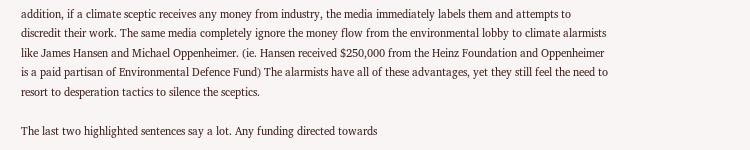addition, if a climate sceptic receives any money from industry, the media immediately labels them and attempts to discredit their work. The same media completely ignore the money flow from the environmental lobby to climate alarmists like James Hansen and Michael Oppenheimer. (ie. Hansen received $250,000 from the Heinz Foundation and Oppenheimer is a paid partisan of Environmental Defence Fund) The alarmists have all of these advantages, yet they still feel the need to resort to desperation tactics to silence the sceptics.

The last two highlighted sentences say a lot. Any funding directed towards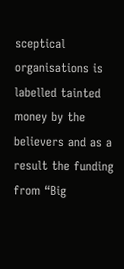sceptical organisations is labelled tainted money by the believers and as a result the funding from “Big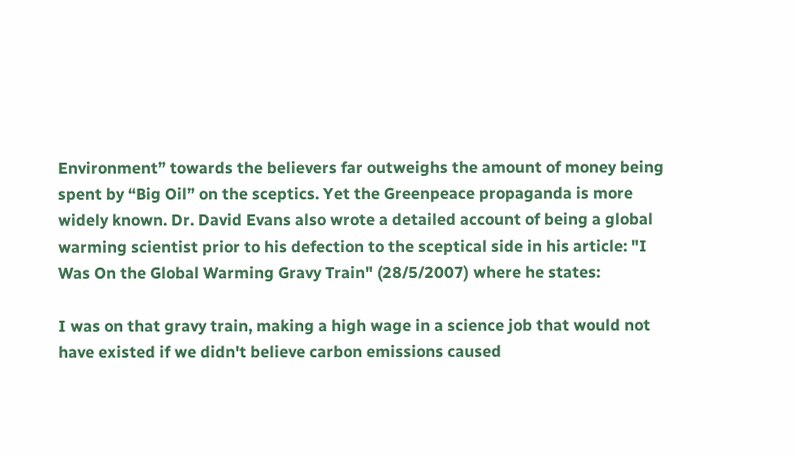Environment” towards the believers far outweighs the amount of money being spent by “Big Oil” on the sceptics. Yet the Greenpeace propaganda is more widely known. Dr. David Evans also wrote a detailed account of being a global warming scientist prior to his defection to the sceptical side in his article: "I Was On the Global Warming Gravy Train" (28/5/2007) where he states:

I was on that gravy train, making a high wage in a science job that would not have existed if we didn't believe carbon emissions caused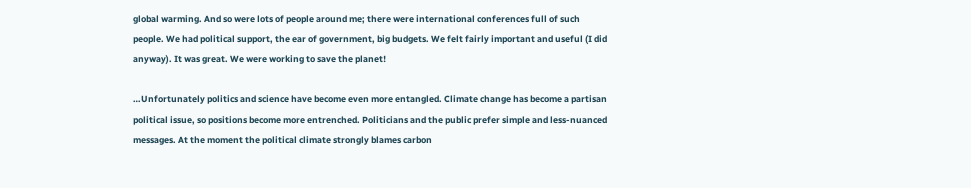global warming. And so were lots of people around me; there were international conferences full of such people. We had political support, the ear of government, big budgets. We felt fairly important and useful (I did anyway). It was great. We were working to save the planet!

…Unfortunately politics and science have become even more entangled. Climate change has become a partisan political issue, so positions become more entrenched. Politicians and the public prefer simple and less-nuanced messages. At the moment the political climate strongly blames carbon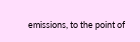emissions, to the point of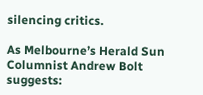silencing critics.

As Melbourne’s Herald Sun Columnist Andrew Bolt suggests: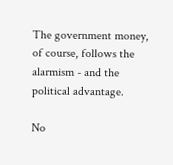The government money, of course, follows the alarmism - and the political advantage.

No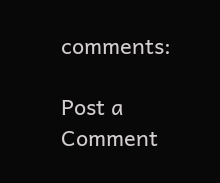comments:

Post a Comment